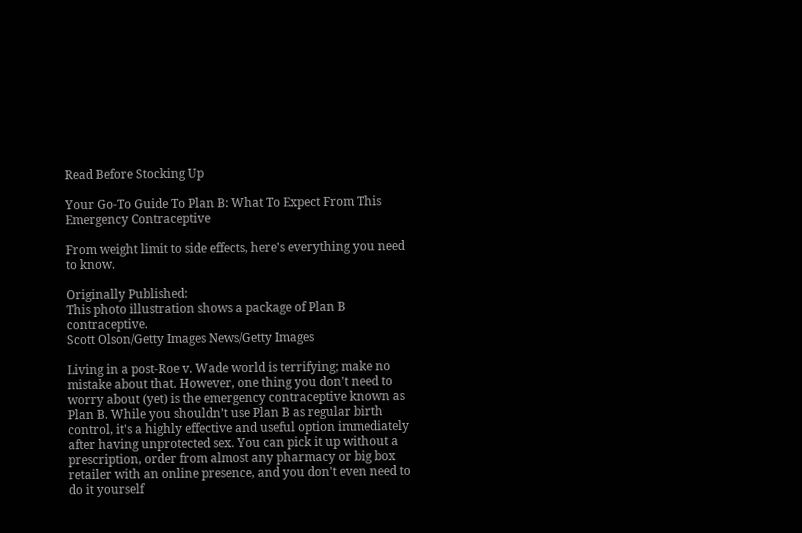Read Before Stocking Up

Your Go-To Guide To Plan B: What To Expect From This Emergency Contraceptive

From weight limit to side effects, here's everything you need to know.

Originally Published:
This photo illustration shows a package of Plan B contraceptive.
Scott Olson/Getty Images News/Getty Images

Living in a post-Roe v. Wade world is terrifying; make no mistake about that. However, one thing you don't need to worry about (yet) is the emergency contraceptive known as Plan B. While you shouldn’t use Plan B as regular birth control, it's a highly effective and useful option immediately after having unprotected sex. You can pick it up without a prescription, order from almost any pharmacy or big box retailer with an online presence, and you don't even need to do it yourself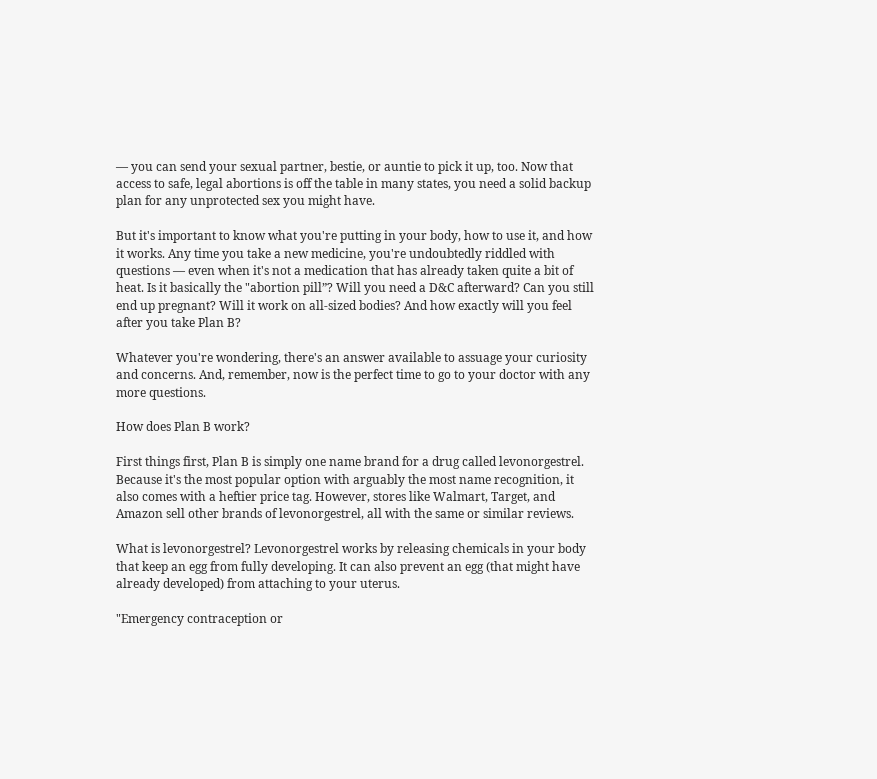— you can send your sexual partner, bestie, or auntie to pick it up, too. Now that access to safe, legal abortions is off the table in many states, you need a solid backup plan for any unprotected sex you might have.

But it's important to know what you're putting in your body, how to use it, and how it works. Any time you take a new medicine, you're undoubtedly riddled with questions — even when it's not a medication that has already taken quite a bit of heat. Is it basically the "abortion pill”? Will you need a D&C afterward? Can you still end up pregnant? Will it work on all-sized bodies? And how exactly will you feel after you take Plan B?

Whatever you're wondering, there's an answer available to assuage your curiosity and concerns. And, remember, now is the perfect time to go to your doctor with any more questions.

How does Plan B work?

First things first, Plan B is simply one name brand for a drug called levonorgestrel. Because it's the most popular option with arguably the most name recognition, it also comes with a heftier price tag. However, stores like Walmart, Target, and Amazon sell other brands of levonorgestrel, all with the same or similar reviews.

What is levonorgestrel? Levonorgestrel works by releasing chemicals in your body that keep an egg from fully developing. It can also prevent an egg (that might have already developed) from attaching to your uterus.

"Emergency contraception or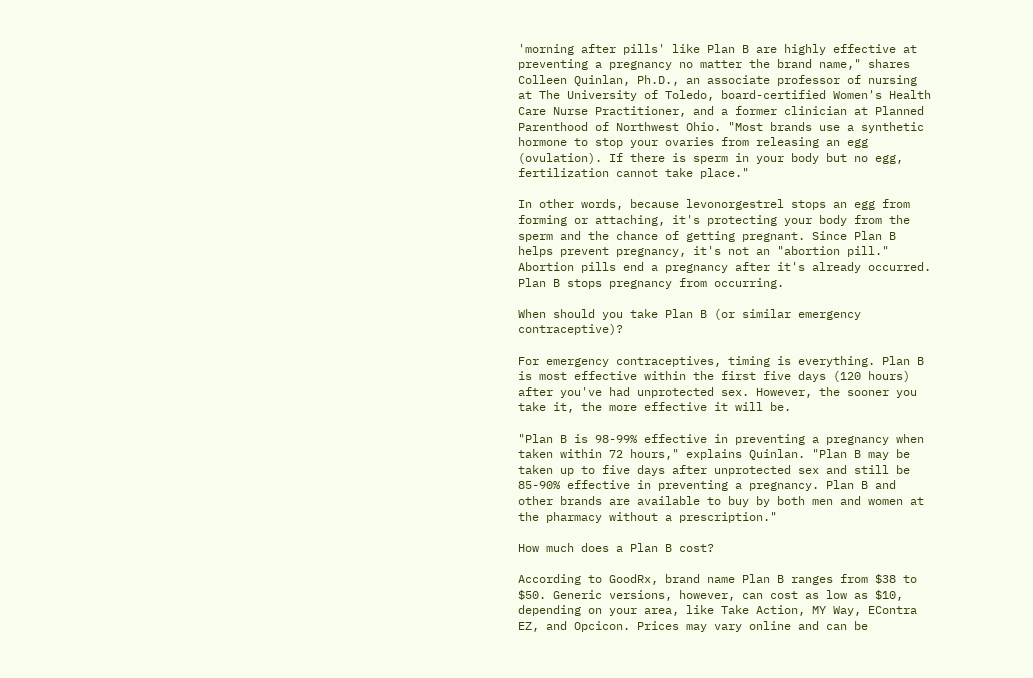'morning after pills' like Plan B are highly effective at preventing a pregnancy no matter the brand name," shares Colleen Quinlan, Ph.D., an associate professor of nursing at The University of Toledo, board-certified Women's Health Care Nurse Practitioner, and a former clinician at Planned Parenthood of Northwest Ohio. "Most brands use a synthetic hormone to stop your ovaries from releasing an egg (ovulation). If there is sperm in your body but no egg, fertilization cannot take place."

In other words, because levonorgestrel stops an egg from forming or attaching, it's protecting your body from the sperm and the chance of getting pregnant. Since Plan B helps prevent pregnancy, it's not an "abortion pill." Abortion pills end a pregnancy after it's already occurred. Plan B stops pregnancy from occurring.

When should you take Plan B (or similar emergency contraceptive)?

For emergency contraceptives, timing is everything. Plan B is most effective within the first five days (120 hours) after you've had unprotected sex. However, the sooner you take it, the more effective it will be.

"Plan B is 98-99% effective in preventing a pregnancy when taken within 72 hours," explains Quinlan. "Plan B may be taken up to five days after unprotected sex and still be 85-90% effective in preventing a pregnancy. Plan B and other brands are available to buy by both men and women at the pharmacy without a prescription."

How much does a Plan B cost?

According to GoodRx, brand name Plan B ranges from $38 to $50. Generic versions, however, can cost as low as $10, depending on your area, like Take Action, MY Way, EContra EZ, and Opcicon. Prices may vary online and can be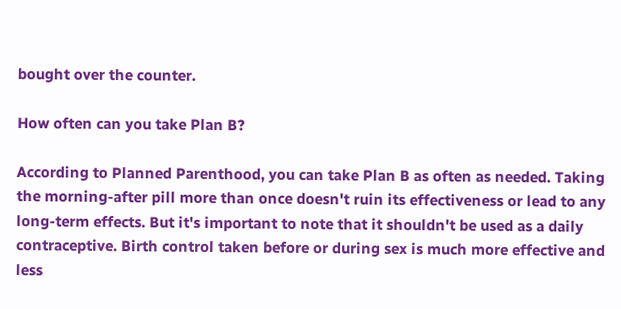bought over the counter.

How often can you take Plan B?

According to Planned Parenthood, you can take Plan B as often as needed. Taking the morning-after pill more than once doesn't ruin its effectiveness or lead to any long-term effects. But it's important to note that it shouldn't be used as a daily contraceptive. Birth control taken before or during sex is much more effective and less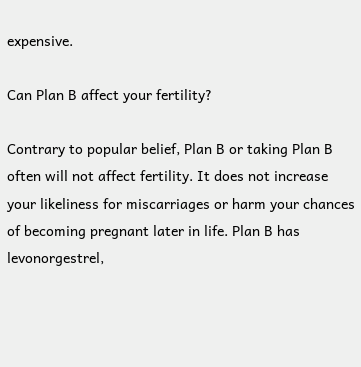expensive.

Can Plan B affect your fertility?

Contrary to popular belief, Plan B or taking Plan B often will not affect fertility. It does not increase your likeliness for miscarriages or harm your chances of becoming pregnant later in life. Plan B has levonorgestrel,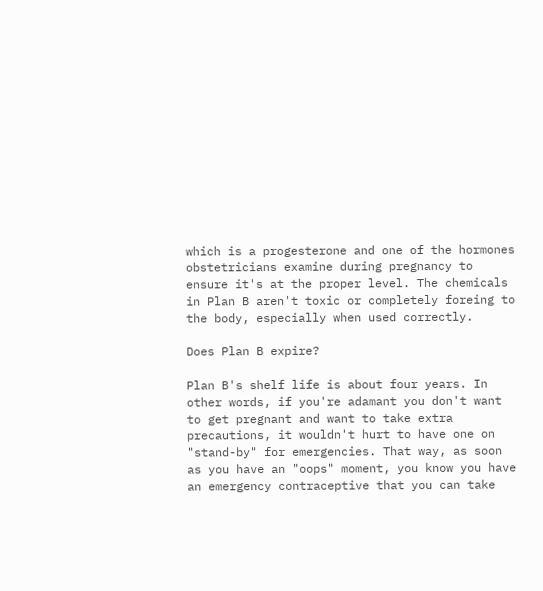which is a progesterone and one of the hormones obstetricians examine during pregnancy to ensure it's at the proper level. The chemicals in Plan B aren't toxic or completely foreing to the body, especially when used correctly.

Does Plan B expire?

Plan B's shelf life is about four years. In other words, if you're adamant you don't want to get pregnant and want to take extra precautions, it wouldn't hurt to have one on "stand-by" for emergencies. That way, as soon as you have an "oops" moment, you know you have an emergency contraceptive that you can take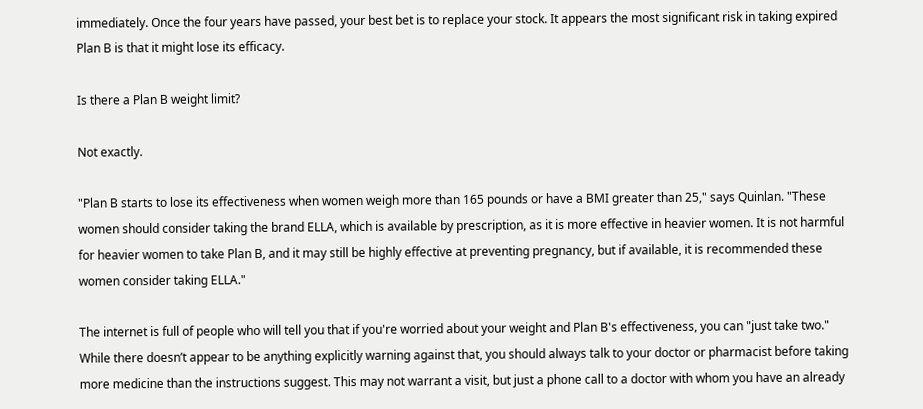immediately. Once the four years have passed, your best bet is to replace your stock. It appears the most significant risk in taking expired Plan B is that it might lose its efficacy.

Is there a Plan B weight limit?

Not exactly.

"Plan B starts to lose its effectiveness when women weigh more than 165 pounds or have a BMI greater than 25," says Quinlan. "These women should consider taking the brand ELLA, which is available by prescription, as it is more effective in heavier women. It is not harmful for heavier women to take Plan B, and it may still be highly effective at preventing pregnancy, but if available, it is recommended these women consider taking ELLA."

The internet is full of people who will tell you that if you're worried about your weight and Plan B's effectiveness, you can "just take two." While there doesn’t appear to be anything explicitly warning against that, you should always talk to your doctor or pharmacist before taking more medicine than the instructions suggest. This may not warrant a visit, but just a phone call to a doctor with whom you have an already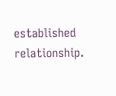established relationship.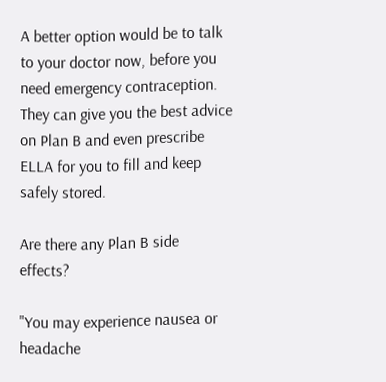A better option would be to talk to your doctor now, before you need emergency contraception. They can give you the best advice on Plan B and even prescribe ELLA for you to fill and keep safely stored.

Are there any Plan B side effects?

"You may experience nausea or headache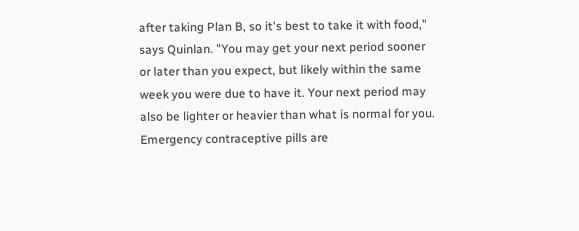after taking Plan B, so it's best to take it with food," says Quinlan. "You may get your next period sooner or later than you expect, but likely within the same week you were due to have it. Your next period may also be lighter or heavier than what is normal for you. Emergency contraceptive pills are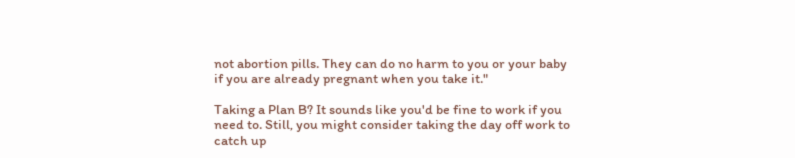not abortion pills. They can do no harm to you or your baby if you are already pregnant when you take it."

Taking a Plan B? It sounds like you'd be fine to work if you need to. Still, you might consider taking the day off work to catch up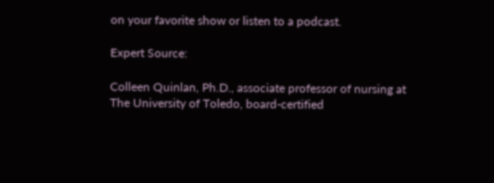on your favorite show or listen to a podcast.

Expert Source:

Colleen Quinlan, Ph.D., associate professor of nursing at The University of Toledo, board-certified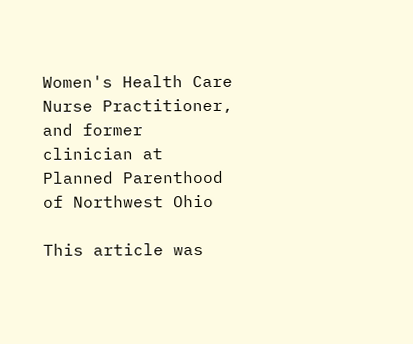Women's Health Care Nurse Practitioner, and former clinician at Planned Parenthood of Northwest Ohio

This article was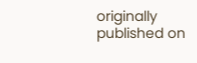originally published on